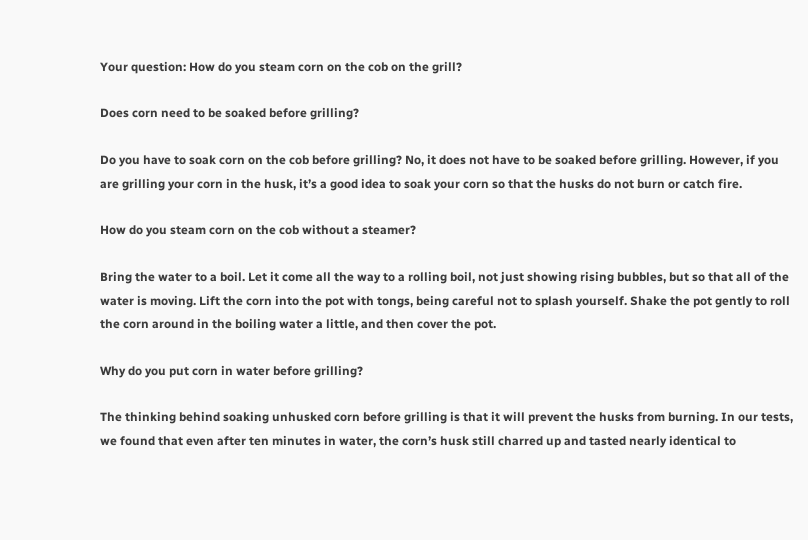Your question: How do you steam corn on the cob on the grill?

Does corn need to be soaked before grilling?

Do you have to soak corn on the cob before grilling? No, it does not have to be soaked before grilling. However, if you are grilling your corn in the husk, it’s a good idea to soak your corn so that the husks do not burn or catch fire.

How do you steam corn on the cob without a steamer?

Bring the water to a boil. Let it come all the way to a rolling boil, not just showing rising bubbles, but so that all of the water is moving. Lift the corn into the pot with tongs, being careful not to splash yourself. Shake the pot gently to roll the corn around in the boiling water a little, and then cover the pot.

Why do you put corn in water before grilling?

The thinking behind soaking unhusked corn before grilling is that it will prevent the husks from burning. In our tests, we found that even after ten minutes in water, the corn’s husk still charred up and tasted nearly identical to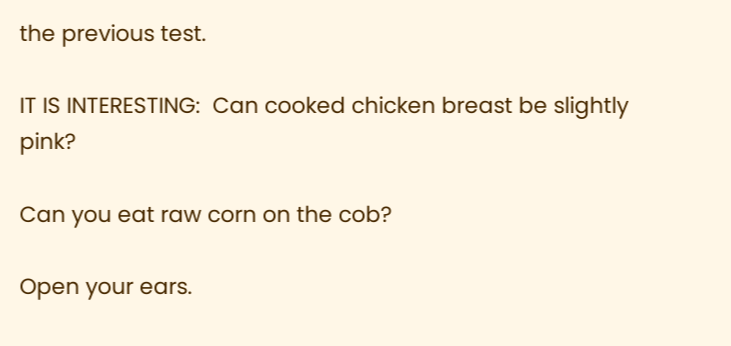the previous test.

IT IS INTERESTING:  Can cooked chicken breast be slightly pink?

Can you eat raw corn on the cob?

Open your ears.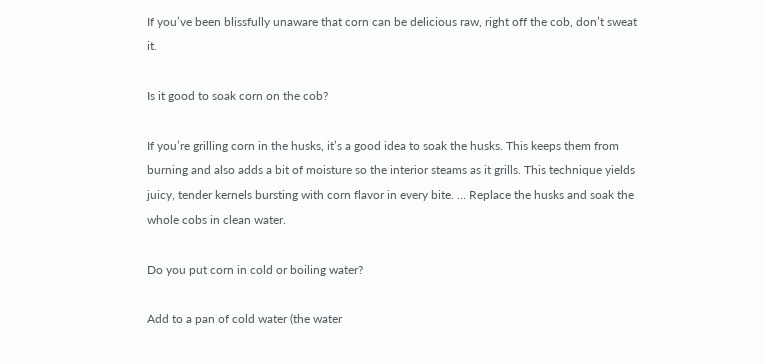If you’ve been blissfully unaware that corn can be delicious raw, right off the cob, don’t sweat it.

Is it good to soak corn on the cob?

If you’re grilling corn in the husks, it’s a good idea to soak the husks. This keeps them from burning and also adds a bit of moisture so the interior steams as it grills. This technique yields juicy, tender kernels bursting with corn flavor in every bite. … Replace the husks and soak the whole cobs in clean water.

Do you put corn in cold or boiling water?

Add to a pan of cold water (the water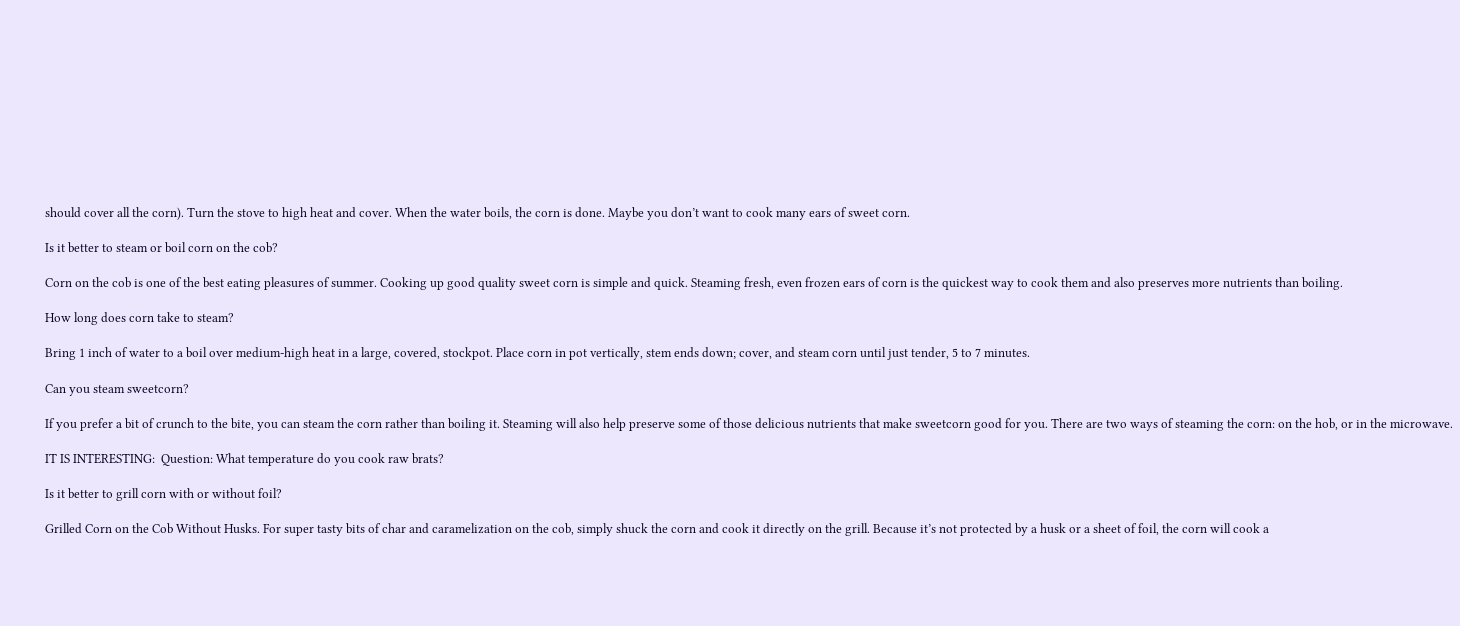should cover all the corn). Turn the stove to high heat and cover. When the water boils, the corn is done. Maybe you don’t want to cook many ears of sweet corn.

Is it better to steam or boil corn on the cob?

Corn on the cob is one of the best eating pleasures of summer. Cooking up good quality sweet corn is simple and quick. Steaming fresh, even frozen ears of corn is the quickest way to cook them and also preserves more nutrients than boiling.

How long does corn take to steam?

Bring 1 inch of water to a boil over medium-high heat in a large, covered, stockpot. Place corn in pot vertically, stem ends down; cover, and steam corn until just tender, 5 to 7 minutes.

Can you steam sweetcorn?

If you prefer a bit of crunch to the bite, you can steam the corn rather than boiling it. Steaming will also help preserve some of those delicious nutrients that make sweetcorn good for you. There are two ways of steaming the corn: on the hob, or in the microwave.

IT IS INTERESTING:  Question: What temperature do you cook raw brats?

Is it better to grill corn with or without foil?

Grilled Corn on the Cob Without Husks. For super tasty bits of char and caramelization on the cob, simply shuck the corn and cook it directly on the grill. Because it’s not protected by a husk or a sheet of foil, the corn will cook a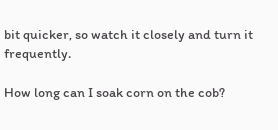bit quicker, so watch it closely and turn it frequently.

How long can I soak corn on the cob?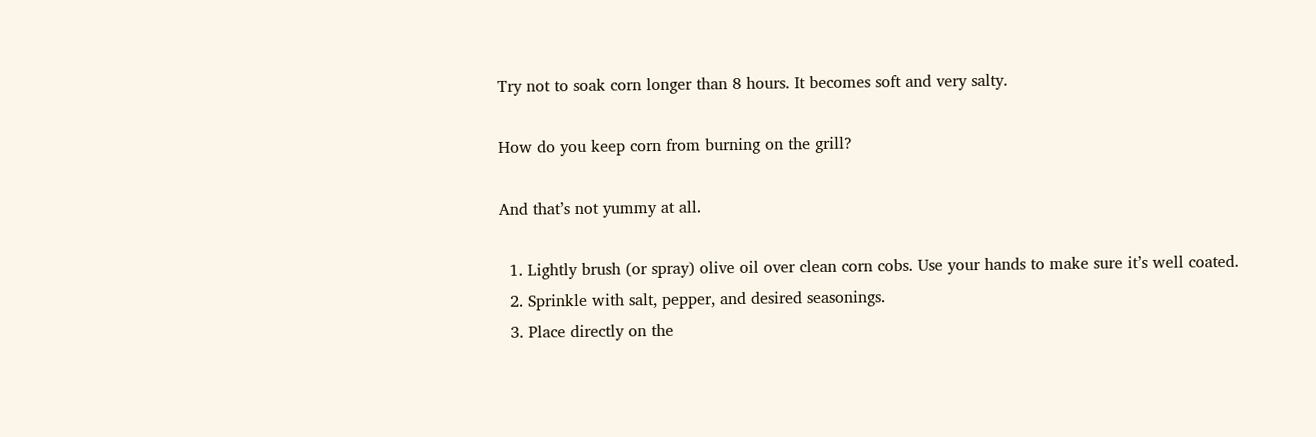Try not to soak corn longer than 8 hours. It becomes soft and very salty.

How do you keep corn from burning on the grill?

And that’s not yummy at all.

  1. Lightly brush (or spray) olive oil over clean corn cobs. Use your hands to make sure it’s well coated.
  2. Sprinkle with salt, pepper, and desired seasonings.
  3. Place directly on the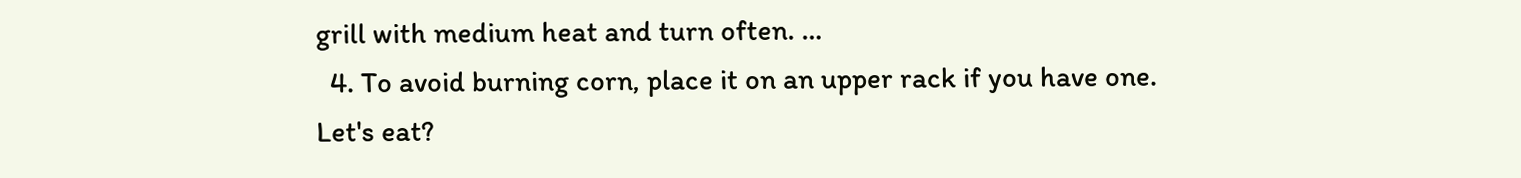grill with medium heat and turn often. …
  4. To avoid burning corn, place it on an upper rack if you have one.
Let's eat?